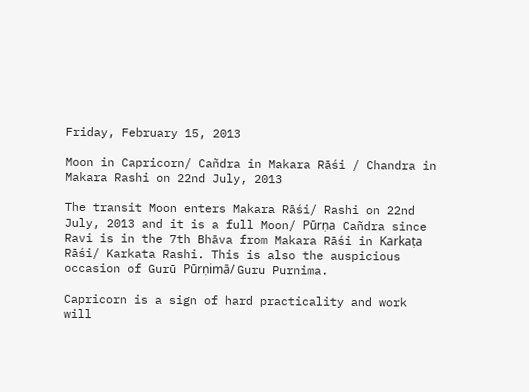Friday, February 15, 2013

Moon in Capricorn/ Cañdra in Makara Rāśi / Chandra in Makara Rashi on 22nd July, 2013

The transit Moon enters Makara Rāśi/ Rashi on 22nd July, 2013 and it is a full Moon/ Pūrṇa Cañdra since Ravi is in the 7th Bhāva from Makara Rāśi in Karkaṭa Rāśi/ Karkata Rashi. This is also the auspicious occasion of Gurū Pūrṇimā/ Guru Purnima.

Capricorn is a sign of hard practicality and work will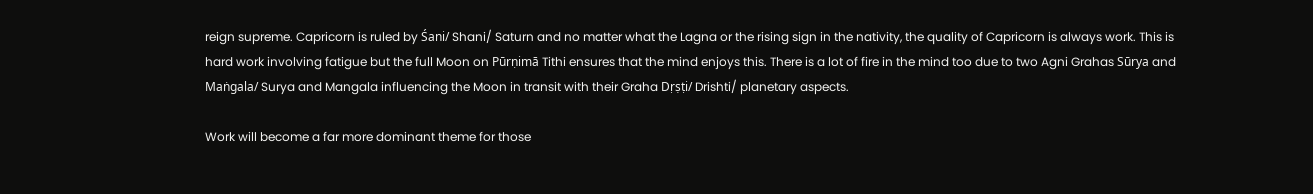reign supreme. Capricorn is ruled by Śani/ Shani/ Saturn and no matter what the Lagna or the rising sign in the nativity, the quality of Capricorn is always work. This is hard work involving fatigue but the full Moon on Pūrṇimā Tithi ensures that the mind enjoys this. There is a lot of fire in the mind too due to two Agni Grahas Sūrya and Maṅgala/ Surya and Mangala influencing the Moon in transit with their Graha Dṛṣṭi/ Drishti/ planetary aspects.

Work will become a far more dominant theme for those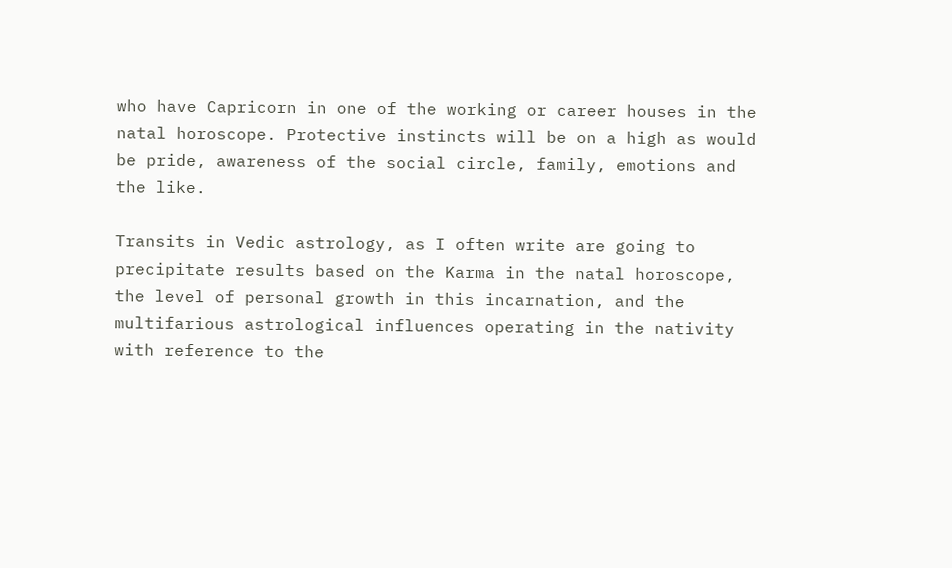who have Capricorn in one of the working or career houses in the natal horoscope. Protective instincts will be on a high as would be pride, awareness of the social circle, family, emotions and the like.

Transits in Vedic astrology, as I often write are going to precipitate results based on the Karma in the natal horoscope, the level of personal growth in this incarnation, and the multifarious astrological influences operating in the nativity with reference to the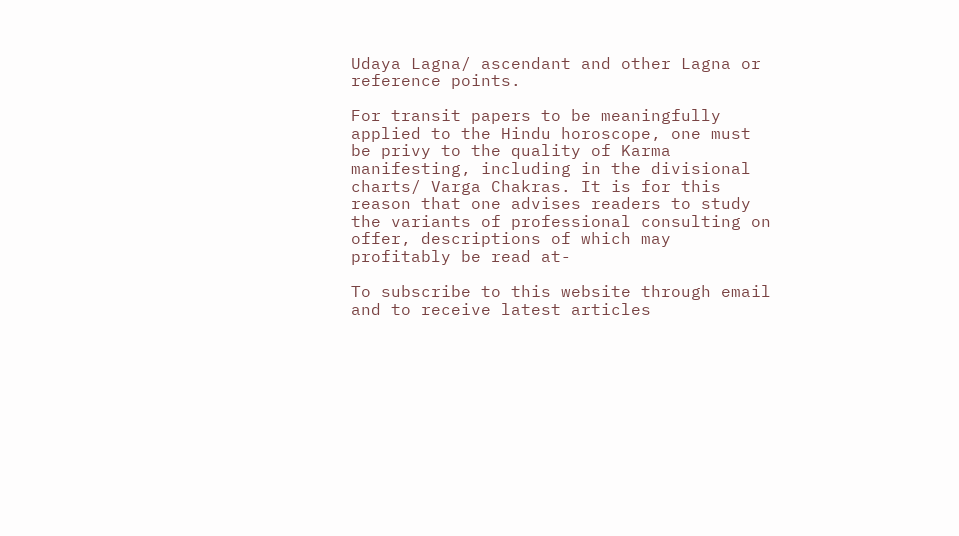Udaya Lagna/ ascendant and other Lagna or reference points.

For transit papers to be meaningfully applied to the Hindu horoscope, one must be privy to the quality of Karma manifesting, including in the divisional charts/ Varga Chakras. It is for this reason that one advises readers to study the variants of professional consulting on offer, descriptions of which may profitably be read at-

To subscribe to this website through email and to receive latest articles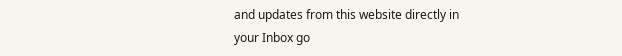and updates from this website directly in your Inbox go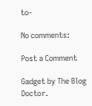to-

No comments:

Post a Comment

Gadget by The Blog Doctor.